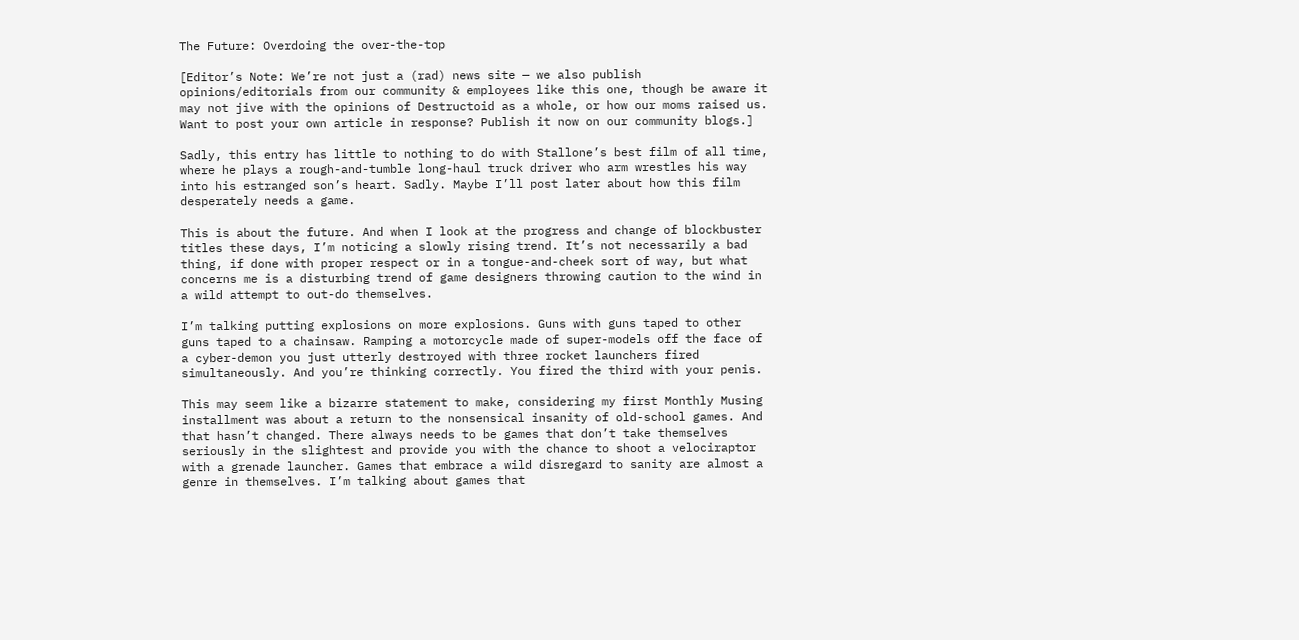The Future: Overdoing the over-the-top

[Editor’s Note: We’re not just a (rad) news site — we also publish opinions/editorials from our community & employees like this one, though be aware it may not jive with the opinions of Destructoid as a whole, or how our moms raised us. Want to post your own article in response? Publish it now on our community blogs.]

Sadly, this entry has little to nothing to do with Stallone’s best film of all time, where he plays a rough-and-tumble long-haul truck driver who arm wrestles his way into his estranged son’s heart. Sadly. Maybe I’ll post later about how this film desperately needs a game.

This is about the future. And when I look at the progress and change of blockbuster titles these days, I’m noticing a slowly rising trend. It’s not necessarily a bad thing, if done with proper respect or in a tongue-and-cheek sort of way, but what concerns me is a disturbing trend of game designers throwing caution to the wind in a wild attempt to out-do themselves.

I’m talking putting explosions on more explosions. Guns with guns taped to other guns taped to a chainsaw. Ramping a motorcycle made of super-models off the face of a cyber-demon you just utterly destroyed with three rocket launchers fired simultaneously. And you’re thinking correctly. You fired the third with your penis.

This may seem like a bizarre statement to make, considering my first Monthly Musing installment was about a return to the nonsensical insanity of old-school games. And that hasn’t changed. There always needs to be games that don’t take themselves seriously in the slightest and provide you with the chance to shoot a velociraptor with a grenade launcher. Games that embrace a wild disregard to sanity are almost a genre in themselves. I’m talking about games that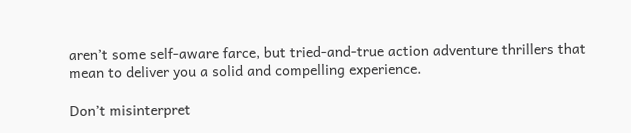aren’t some self-aware farce, but tried-and-true action adventure thrillers that mean to deliver you a solid and compelling experience.

Don’t misinterpret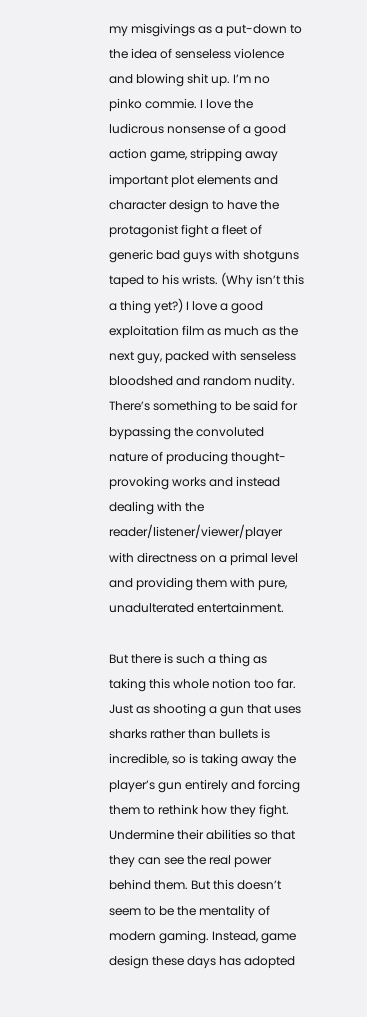my misgivings as a put-down to the idea of senseless violence and blowing shit up. I’m no pinko commie. I love the ludicrous nonsense of a good action game, stripping away important plot elements and character design to have the protagonist fight a fleet of generic bad guys with shotguns taped to his wrists. (Why isn’t this a thing yet?) I love a good exploitation film as much as the next guy, packed with senseless bloodshed and random nudity. There’s something to be said for bypassing the convoluted nature of producing thought-provoking works and instead dealing with the reader/listener/viewer/player with directness on a primal level and providing them with pure, unadulterated entertainment.

But there is such a thing as taking this whole notion too far. Just as shooting a gun that uses sharks rather than bullets is incredible, so is taking away the player’s gun entirely and forcing them to rethink how they fight. Undermine their abilities so that they can see the real power behind them. But this doesn’t seem to be the mentality of modern gaming. Instead, game design these days has adopted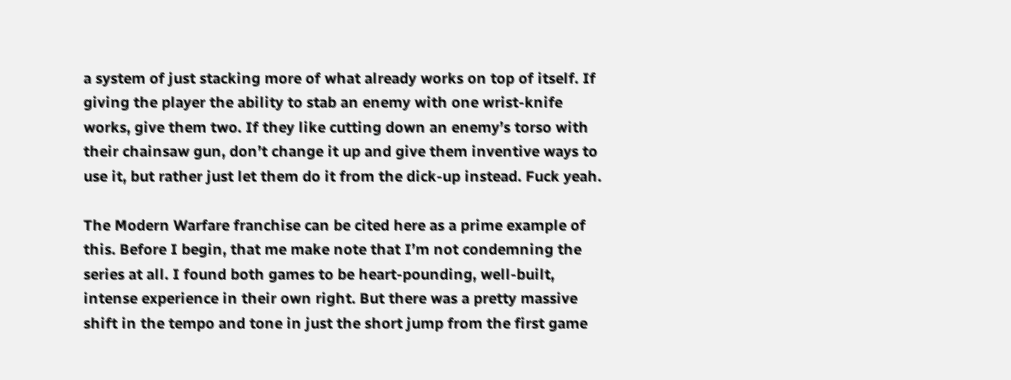a system of just stacking more of what already works on top of itself. If giving the player the ability to stab an enemy with one wrist-knife works, give them two. If they like cutting down an enemy’s torso with their chainsaw gun, don’t change it up and give them inventive ways to use it, but rather just let them do it from the dick-up instead. Fuck yeah.

The Modern Warfare franchise can be cited here as a prime example of this. Before I begin, that me make note that I’m not condemning the series at all. I found both games to be heart-pounding, well-built, intense experience in their own right. But there was a pretty massive shift in the tempo and tone in just the short jump from the first game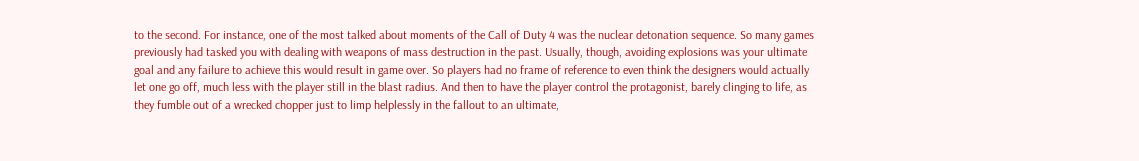to the second. For instance, one of the most talked about moments of the Call of Duty 4 was the nuclear detonation sequence. So many games previously had tasked you with dealing with weapons of mass destruction in the past. Usually, though, avoiding explosions was your ultimate goal and any failure to achieve this would result in game over. So players had no frame of reference to even think the designers would actually let one go off, much less with the player still in the blast radius. And then to have the player control the protagonist, barely clinging to life, as they fumble out of a wrecked chopper just to limp helplessly in the fallout to an ultimate,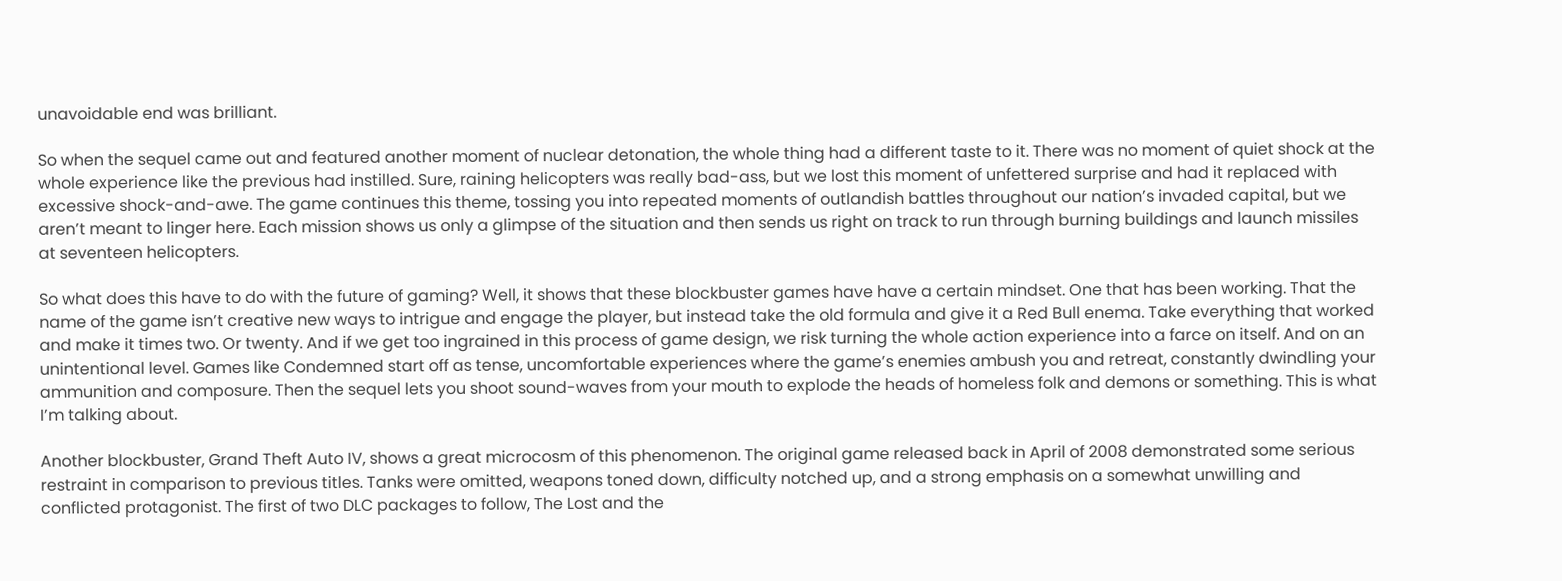unavoidable end was brilliant.

So when the sequel came out and featured another moment of nuclear detonation, the whole thing had a different taste to it. There was no moment of quiet shock at the whole experience like the previous had instilled. Sure, raining helicopters was really bad-ass, but we lost this moment of unfettered surprise and had it replaced with excessive shock-and-awe. The game continues this theme, tossing you into repeated moments of outlandish battles throughout our nation’s invaded capital, but we aren’t meant to linger here. Each mission shows us only a glimpse of the situation and then sends us right on track to run through burning buildings and launch missiles at seventeen helicopters.

So what does this have to do with the future of gaming? Well, it shows that these blockbuster games have have a certain mindset. One that has been working. That the name of the game isn’t creative new ways to intrigue and engage the player, but instead take the old formula and give it a Red Bull enema. Take everything that worked and make it times two. Or twenty. And if we get too ingrained in this process of game design, we risk turning the whole action experience into a farce on itself. And on an unintentional level. Games like Condemned start off as tense, uncomfortable experiences where the game’s enemies ambush you and retreat, constantly dwindling your ammunition and composure. Then the sequel lets you shoot sound-waves from your mouth to explode the heads of homeless folk and demons or something. This is what I’m talking about.

Another blockbuster, Grand Theft Auto IV, shows a great microcosm of this phenomenon. The original game released back in April of 2008 demonstrated some serious restraint in comparison to previous titles. Tanks were omitted, weapons toned down, difficulty notched up, and a strong emphasis on a somewhat unwilling and conflicted protagonist. The first of two DLC packages to follow, The Lost and the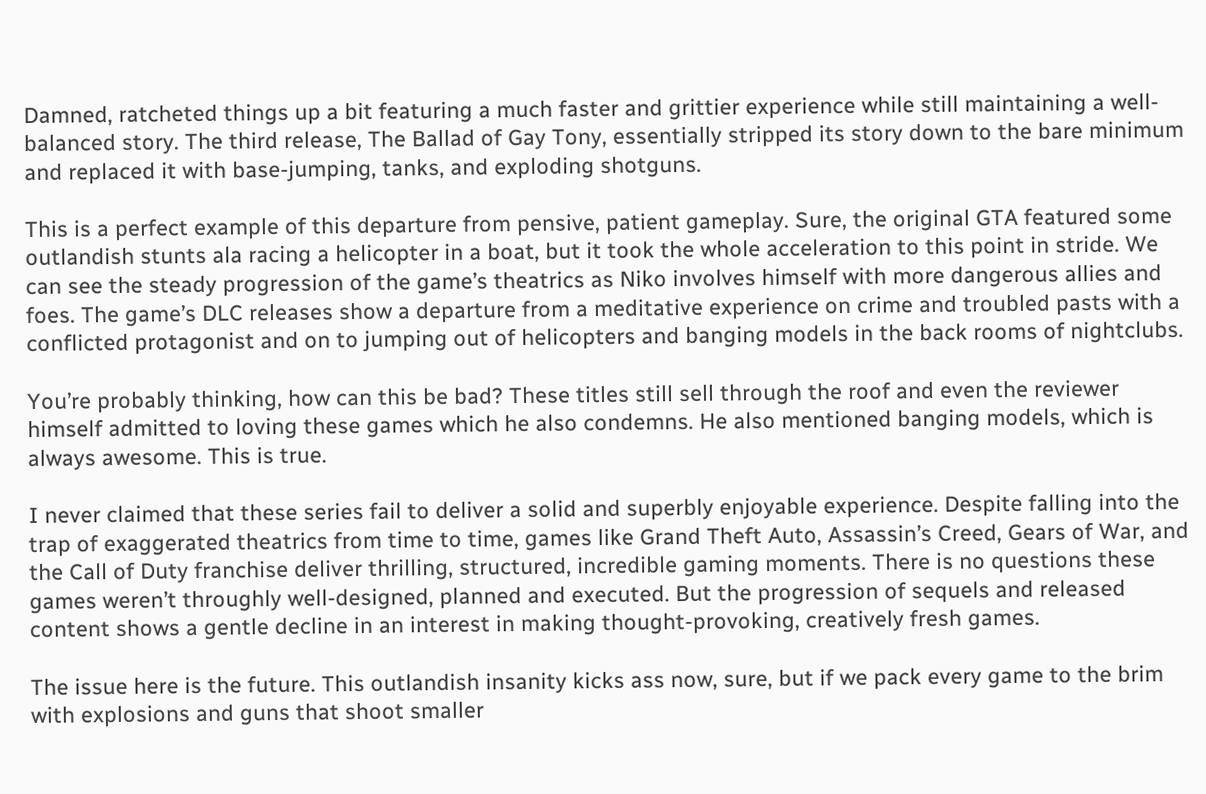Damned, ratcheted things up a bit featuring a much faster and grittier experience while still maintaining a well-balanced story. The third release, The Ballad of Gay Tony, essentially stripped its story down to the bare minimum and replaced it with base-jumping, tanks, and exploding shotguns.

This is a perfect example of this departure from pensive, patient gameplay. Sure, the original GTA featured some outlandish stunts ala racing a helicopter in a boat, but it took the whole acceleration to this point in stride. We can see the steady progression of the game’s theatrics as Niko involves himself with more dangerous allies and foes. The game’s DLC releases show a departure from a meditative experience on crime and troubled pasts with a conflicted protagonist and on to jumping out of helicopters and banging models in the back rooms of nightclubs.

You’re probably thinking, how can this be bad? These titles still sell through the roof and even the reviewer himself admitted to loving these games which he also condemns. He also mentioned banging models, which is always awesome. This is true.

I never claimed that these series fail to deliver a solid and superbly enjoyable experience. Despite falling into the trap of exaggerated theatrics from time to time, games like Grand Theft Auto, Assassin’s Creed, Gears of War, and the Call of Duty franchise deliver thrilling, structured, incredible gaming moments. There is no questions these games weren’t throughly well-designed, planned and executed. But the progression of sequels and released content shows a gentle decline in an interest in making thought-provoking, creatively fresh games.

The issue here is the future. This outlandish insanity kicks ass now, sure, but if we pack every game to the brim with explosions and guns that shoot smaller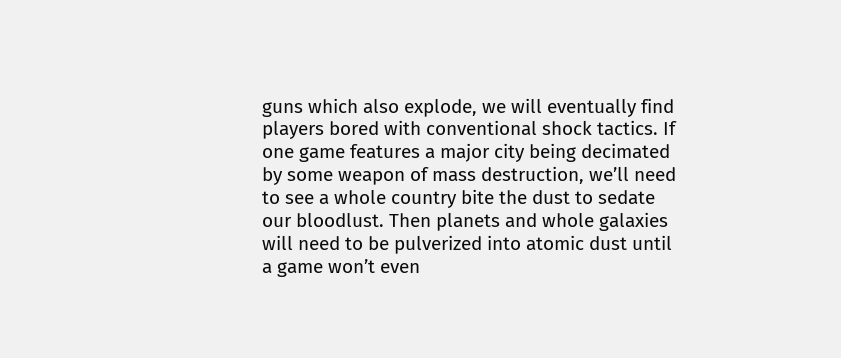guns which also explode, we will eventually find players bored with conventional shock tactics. If one game features a major city being decimated by some weapon of mass destruction, we’ll need to see a whole country bite the dust to sedate our bloodlust. Then planets and whole galaxies will need to be pulverized into atomic dust until a game won’t even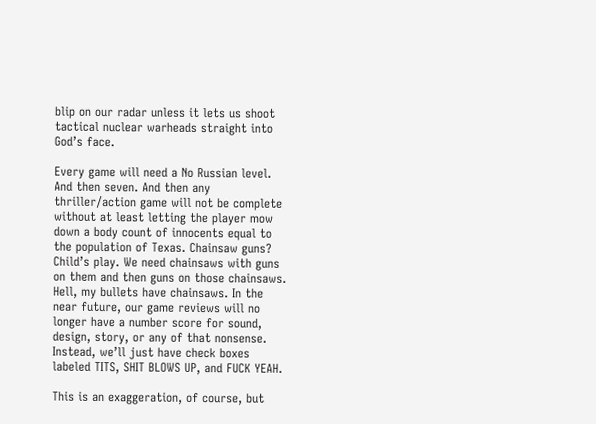blip on our radar unless it lets us shoot tactical nuclear warheads straight into God’s face.

Every game will need a No Russian level. And then seven. And then any thriller/action game will not be complete without at least letting the player mow down a body count of innocents equal to the population of Texas. Chainsaw guns? Child’s play. We need chainsaws with guns on them and then guns on those chainsaws. Hell, my bullets have chainsaws. In the near future, our game reviews will no longer have a number score for sound, design, story, or any of that nonsense. Instead, we’ll just have check boxes labeled TITS, SHIT BLOWS UP, and FUCK YEAH.

This is an exaggeration, of course, but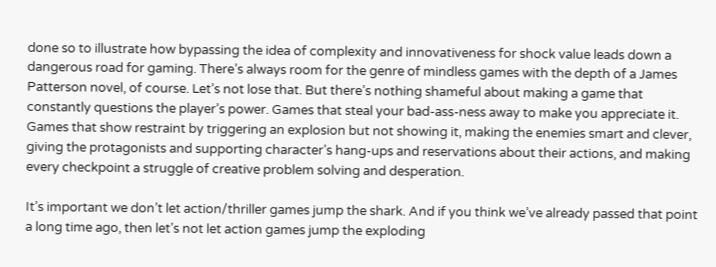done so to illustrate how bypassing the idea of complexity and innovativeness for shock value leads down a dangerous road for gaming. There’s always room for the genre of mindless games with the depth of a James Patterson novel, of course. Let’s not lose that. But there’s nothing shameful about making a game that constantly questions the player’s power. Games that steal your bad-ass-ness away to make you appreciate it. Games that show restraint by triggering an explosion but not showing it, making the enemies smart and clever, giving the protagonists and supporting character’s hang-ups and reservations about their actions, and making every checkpoint a struggle of creative problem solving and desperation.

It’s important we don’t let action/thriller games jump the shark. And if you think we’ve already passed that point a long time ago, then let’s not let action games jump the exploding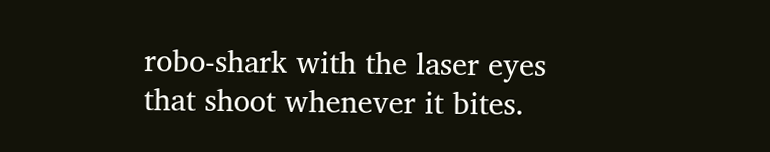robo-shark with the laser eyes that shoot whenever it bites.